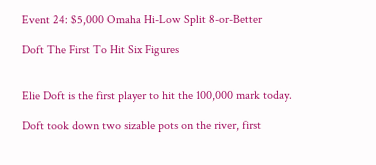Event 24: $5,000 Omaha Hi-Low Split 8-or-Better

Doft The First To Hit Six Figures


Elie Doft is the first player to hit the 100,000 mark today.

Doft took down two sizable pots on the river, first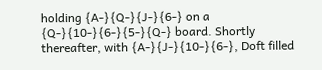holding {A-}{Q-}{J-}{6-} on a {Q-}{10-}{6-}{5-}{Q-} board. Shortly thereafter, with {A-}{J-}{10-}{6-}, Doft filled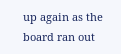up again as the board ran out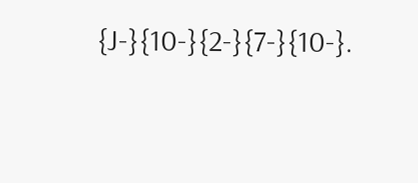{J-}{10-}{2-}{7-}{10-}.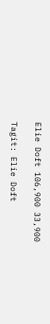Elie Doft 106,900 33,900

Tagit: Elie Doft